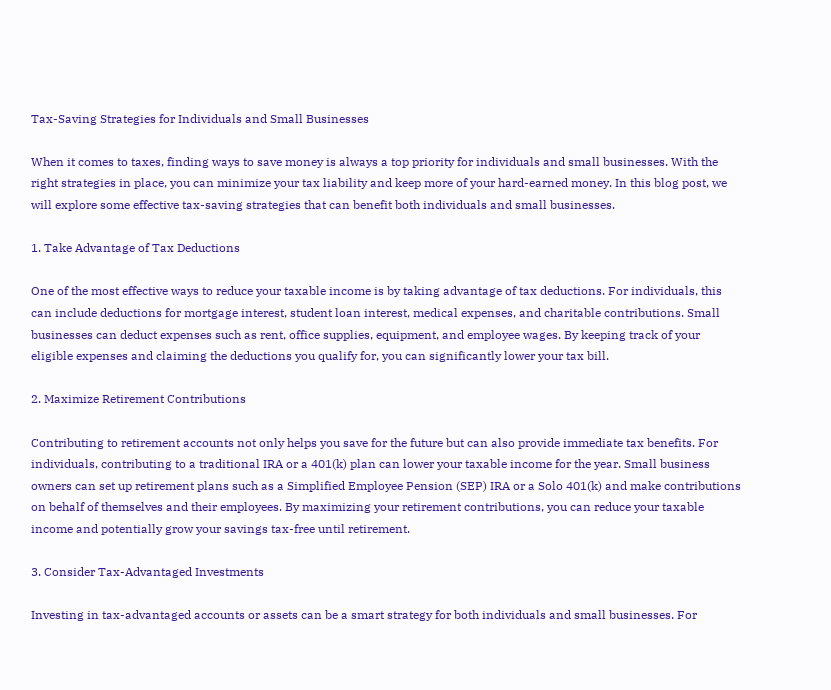Tax-Saving Strategies for Individuals and Small Businesses

When it comes to taxes, finding ways to save money is always a top priority for individuals and small businesses. With the right strategies in place, you can minimize your tax liability and keep more of your hard-earned money. In this blog post, we will explore some effective tax-saving strategies that can benefit both individuals and small businesses.

1. Take Advantage of Tax Deductions

One of the most effective ways to reduce your taxable income is by taking advantage of tax deductions. For individuals, this can include deductions for mortgage interest, student loan interest, medical expenses, and charitable contributions. Small businesses can deduct expenses such as rent, office supplies, equipment, and employee wages. By keeping track of your eligible expenses and claiming the deductions you qualify for, you can significantly lower your tax bill.

2. Maximize Retirement Contributions

Contributing to retirement accounts not only helps you save for the future but can also provide immediate tax benefits. For individuals, contributing to a traditional IRA or a 401(k) plan can lower your taxable income for the year. Small business owners can set up retirement plans such as a Simplified Employee Pension (SEP) IRA or a Solo 401(k) and make contributions on behalf of themselves and their employees. By maximizing your retirement contributions, you can reduce your taxable income and potentially grow your savings tax-free until retirement.

3. Consider Tax-Advantaged Investments

Investing in tax-advantaged accounts or assets can be a smart strategy for both individuals and small businesses. For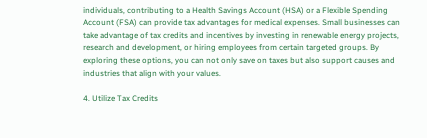individuals, contributing to a Health Savings Account (HSA) or a Flexible Spending Account (FSA) can provide tax advantages for medical expenses. Small businesses can take advantage of tax credits and incentives by investing in renewable energy projects, research and development, or hiring employees from certain targeted groups. By exploring these options, you can not only save on taxes but also support causes and industries that align with your values.

4. Utilize Tax Credits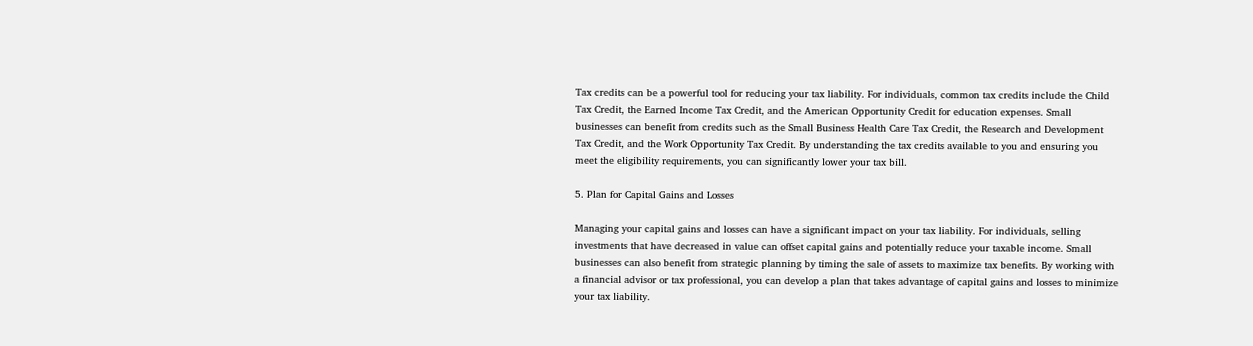Tax credits can be a powerful tool for reducing your tax liability. For individuals, common tax credits include the Child Tax Credit, the Earned Income Tax Credit, and the American Opportunity Credit for education expenses. Small businesses can benefit from credits such as the Small Business Health Care Tax Credit, the Research and Development Tax Credit, and the Work Opportunity Tax Credit. By understanding the tax credits available to you and ensuring you meet the eligibility requirements, you can significantly lower your tax bill.

5. Plan for Capital Gains and Losses

Managing your capital gains and losses can have a significant impact on your tax liability. For individuals, selling investments that have decreased in value can offset capital gains and potentially reduce your taxable income. Small businesses can also benefit from strategic planning by timing the sale of assets to maximize tax benefits. By working with a financial advisor or tax professional, you can develop a plan that takes advantage of capital gains and losses to minimize your tax liability.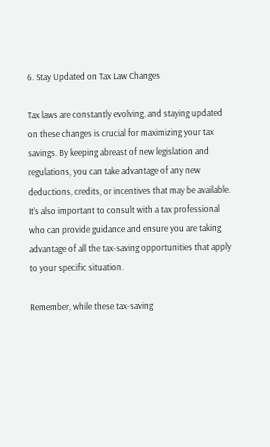6. Stay Updated on Tax Law Changes

Tax laws are constantly evolving, and staying updated on these changes is crucial for maximizing your tax savings. By keeping abreast of new legislation and regulations, you can take advantage of any new deductions, credits, or incentives that may be available. It’s also important to consult with a tax professional who can provide guidance and ensure you are taking advantage of all the tax-saving opportunities that apply to your specific situation.

Remember, while these tax-saving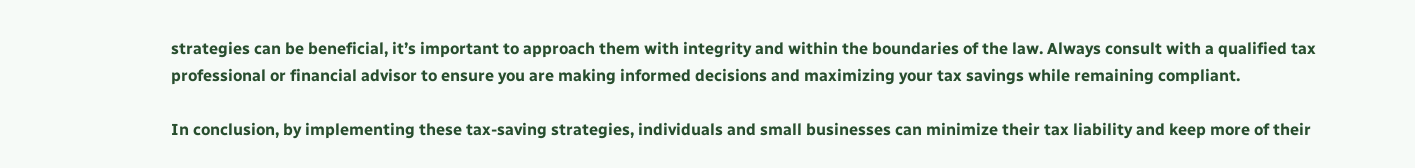strategies can be beneficial, it’s important to approach them with integrity and within the boundaries of the law. Always consult with a qualified tax professional or financial advisor to ensure you are making informed decisions and maximizing your tax savings while remaining compliant.

In conclusion, by implementing these tax-saving strategies, individuals and small businesses can minimize their tax liability and keep more of their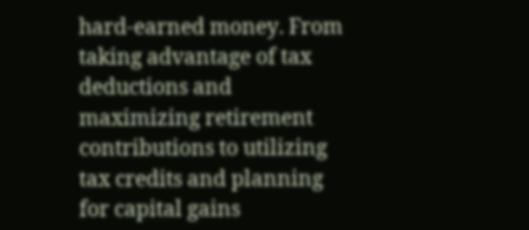hard-earned money. From taking advantage of tax deductions and maximizing retirement contributions to utilizing tax credits and planning for capital gains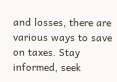and losses, there are various ways to save on taxes. Stay informed, seek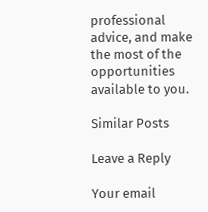professional advice, and make the most of the opportunities available to you.

Similar Posts

Leave a Reply

Your email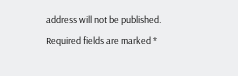address will not be published. Required fields are marked *